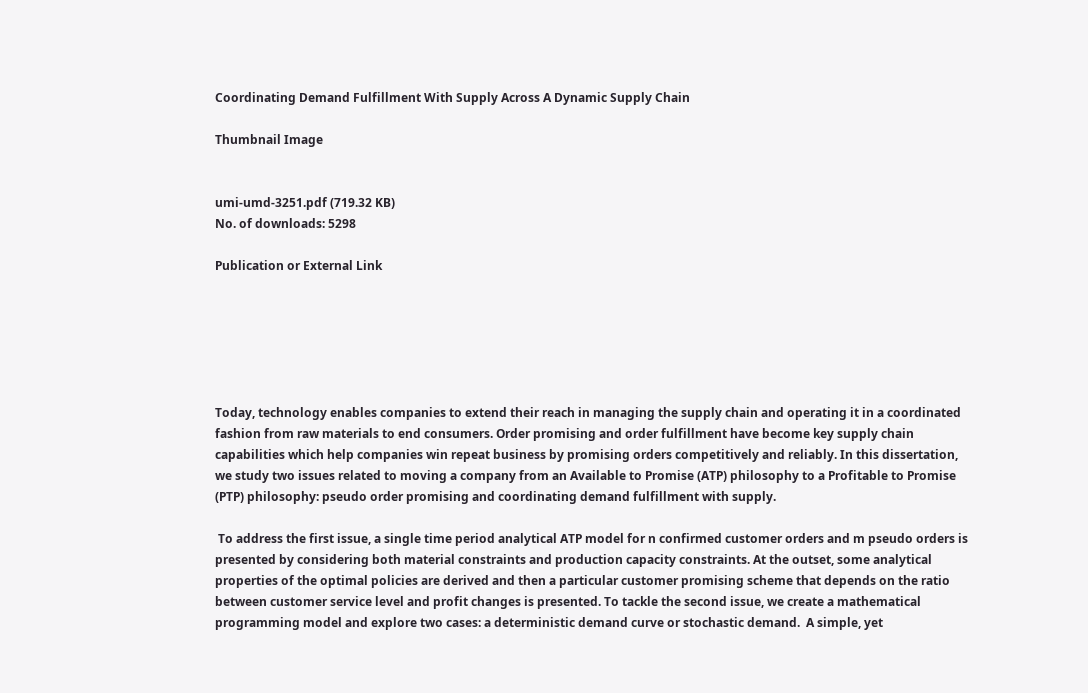Coordinating Demand Fulfillment With Supply Across A Dynamic Supply Chain

Thumbnail Image


umi-umd-3251.pdf (719.32 KB)
No. of downloads: 5298

Publication or External Link






Today, technology enables companies to extend their reach in managing the supply chain and operating it in a coordinated fashion from raw materials to end consumers. Order promising and order fulfillment have become key supply chain capabilities which help companies win repeat business by promising orders competitively and reliably. In this dissertation, we study two issues related to moving a company from an Available to Promise (ATP) philosophy to a Profitable to Promise (PTP) philosophy: pseudo order promising and coordinating demand fulfillment with supply.

 To address the first issue, a single time period analytical ATP model for n confirmed customer orders and m pseudo orders is presented by considering both material constraints and production capacity constraints. At the outset, some analytical properties of the optimal policies are derived and then a particular customer promising scheme that depends on the ratio between customer service level and profit changes is presented. To tackle the second issue, we create a mathematical programming model and explore two cases: a deterministic demand curve or stochastic demand.  A simple, yet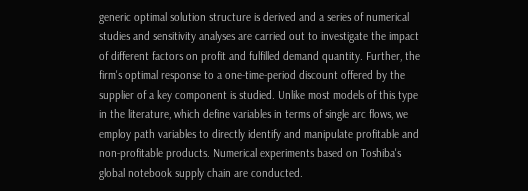generic optimal solution structure is derived and a series of numerical studies and sensitivity analyses are carried out to investigate the impact of different factors on profit and fulfilled demand quantity. Further, the firm's optimal response to a one-time-period discount offered by the supplier of a key component is studied. Unlike most models of this type in the literature, which define variables in terms of single arc flows, we employ path variables to directly identify and manipulate profitable and non-profitable products. Numerical experiments based on Toshiba's global notebook supply chain are conducted.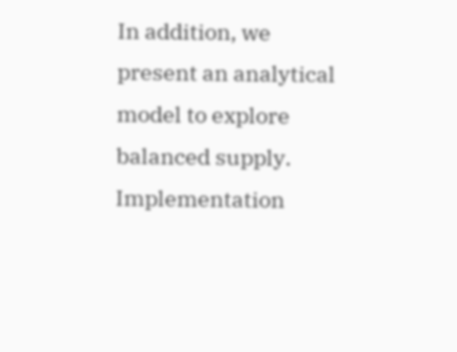In addition, we present an analytical model to explore balanced supply. Implementation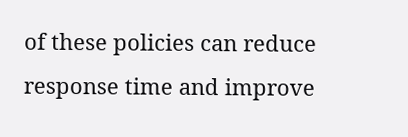of these policies can reduce response time and improve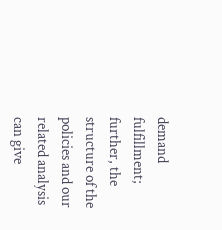demand fulfillment; further, the structure of the policies and our related analysis can give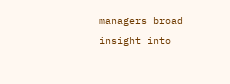managers broad insight into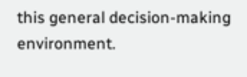this general decision-making environment.